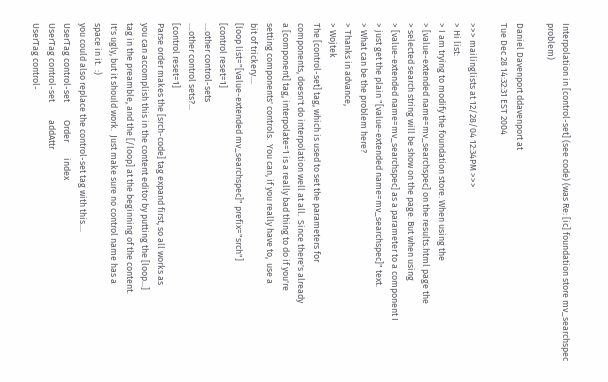Interpolation in [control-set] (see code) (was Re: [ic] foundation store mv_searchspec problem)

Daniel Davenport ddavenport at
Tue Dec 28 14:32:31 EST 2004

>>> mailinglists at 12/28/04 12:34PM >>>
> Hi list:
> I am trying to modify the foundation store. When using the
> [value-extended name=mv_searchspec] on the results.html page the
> selected search string will be show on the page. But when using
> [value-extended name=mv_searchspec] as a parameter to a component I
> just get the plain "[value-extended name=mv_searchspec]" text.
> What can be the problem here?
> Thanks in advance,
> Wojtek
The [control-set] tag, which is used to set the parameters for
components, doesn't do interpolation well at all.  Since there's already
a [component] tag, interpolate=1 is a really bad thing to do if you're
setting components' controls.  You can, if you really have to,  use a
bit of trickery....
[loop list="[value-extended mv_searchspec]" prefix="srch"]
[control reset=1]
....other control-sets
....other control sets?...
[control reset=1]
Parse order makes the [srch-code] tag expand first, so all works as
you can accomplish this in the content editor by putting the [loop...]
tag in the preamble, and the [/loop] at the beginning of the content.
It's ugly, but it should work.  Just make sure no control name has a
space in it.  :)
you could also replace the control-set tag with this....
UserTag control-set         Order        index
UserTag control-set         addAttr
UserTag control-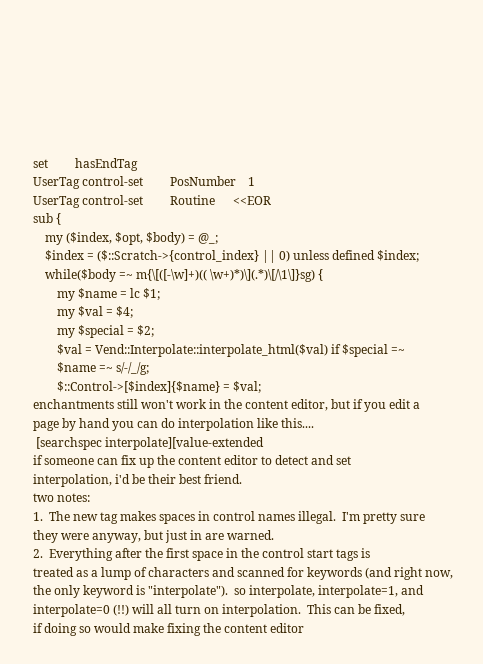set         hasEndTag
UserTag control-set         PosNumber    1
UserTag control-set         Routine      <<EOR
sub {
    my ($index, $opt, $body) = @_;
    $index = ($::Scratch->{control_index} || 0) unless defined $index;
    while($body =~ m{\[([-\w]+)(( \w+)*)\](.*)\[/\1\]}sg) {
        my $name = lc $1;
        my $val = $4;
        my $special = $2;
        $val = Vend::Interpolate::interpolate_html($val) if $special =~
        $name =~ s/-/_/g;
        $::Control->[$index]{$name} = $val;
enchantments still won't work in the content editor, but if you edit a
page by hand you can do interpolation like this....
 [searchspec interpolate][value-extended
if someone can fix up the content editor to detect and set
interpolation, i'd be their best friend.
two notes:
1.  The new tag makes spaces in control names illegal.  I'm pretty sure
they were anyway, but just in are warned.
2.  Everything after the first space in the control start tags is
treated as a lump of characters and scanned for keywords (and right now,
the only keyword is "interpolate").  so interpolate, interpolate=1, and
interpolate=0 (!!) will all turn on interpolation.  This can be fixed,
if doing so would make fixing the content editor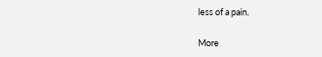less of a pain.

More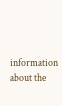information about the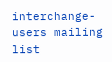interchange-users mailing list